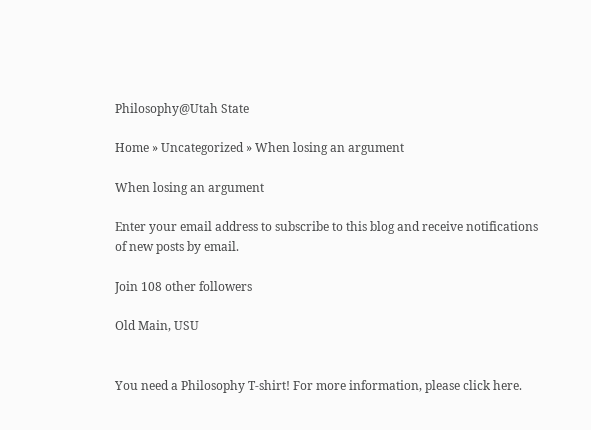Philosophy@Utah State

Home » Uncategorized » When losing an argument

When losing an argument

Enter your email address to subscribe to this blog and receive notifications of new posts by email.

Join 108 other followers

Old Main, USU


You need a Philosophy T-shirt! For more information, please click here.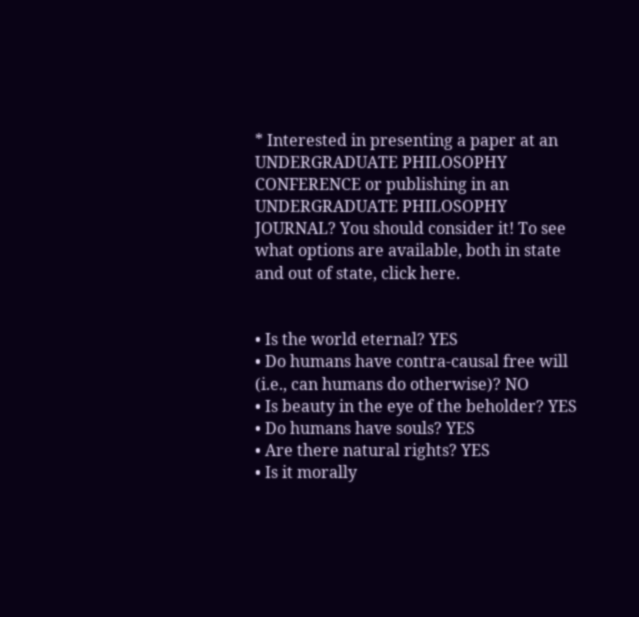* Interested in presenting a paper at an UNDERGRADUATE PHILOSOPHY CONFERENCE or publishing in an UNDERGRADUATE PHILOSOPHY JOURNAL? You should consider it! To see what options are available, both in state and out of state, click here.


• Is the world eternal? YES
• Do humans have contra-causal free will (i.e., can humans do otherwise)? NO
• Is beauty in the eye of the beholder? YES
• Do humans have souls? YES
• Are there natural rights? YES
• Is it morally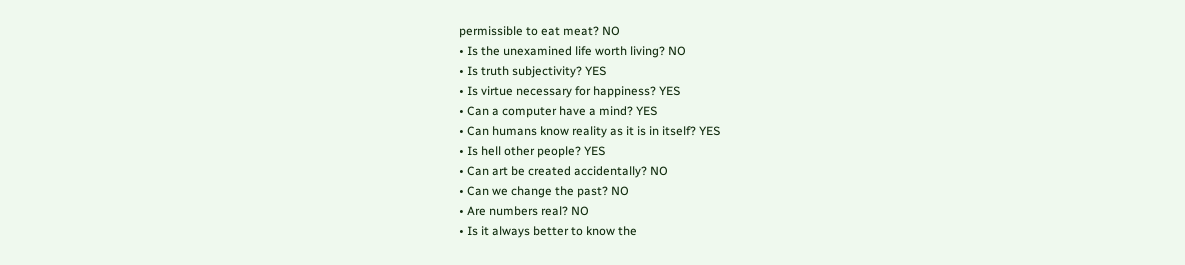permissible to eat meat? NO
• Is the unexamined life worth living? NO
• Is truth subjectivity? YES
• Is virtue necessary for happiness? YES
• Can a computer have a mind? YES
• Can humans know reality as it is in itself? YES
• Is hell other people? YES
• Can art be created accidentally? NO
• Can we change the past? NO
• Are numbers real? NO
• Is it always better to know the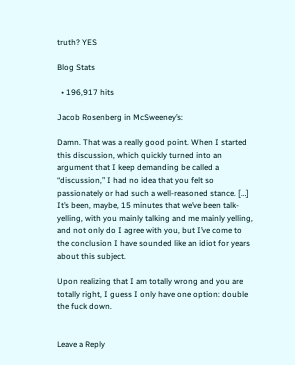truth? YES

Blog Stats

  • 196,917 hits

Jacob Rosenberg in McSweeney’s:

Damn. That was a really good point. When I started this discussion, which quickly turned into an argument that I keep demanding be called a “discussion,” I had no idea that you felt so passionately or had such a well-reasoned stance. […] It’s been, maybe, 15 minutes that we’ve been talk-yelling, with you mainly talking and me mainly yelling, and not only do I agree with you, but I’ve come to the conclusion I have sounded like an idiot for years about this subject.

Upon realizing that I am totally wrong and you are totally right, I guess I only have one option: double the fuck down.


Leave a Reply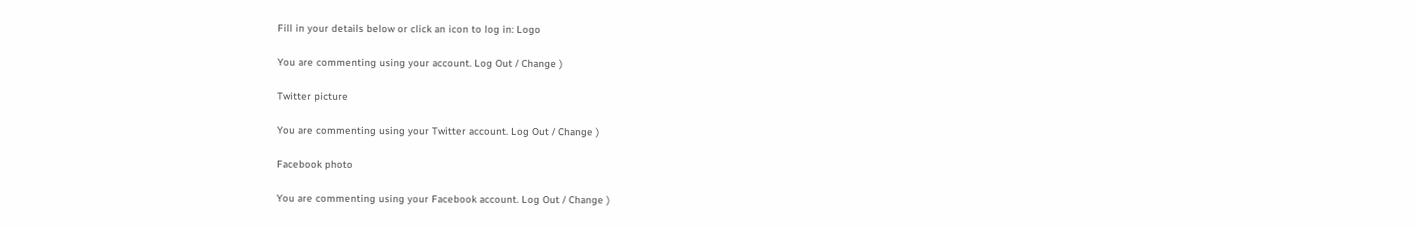Fill in your details below or click an icon to log in: Logo

You are commenting using your account. Log Out / Change )

Twitter picture

You are commenting using your Twitter account. Log Out / Change )

Facebook photo

You are commenting using your Facebook account. Log Out / Change )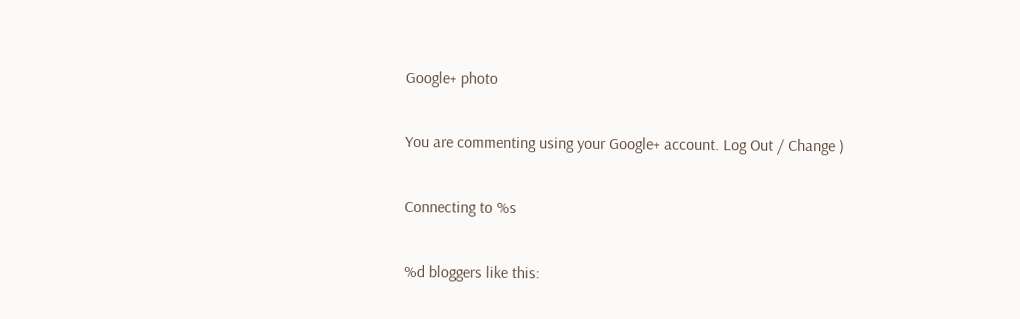Google+ photo

You are commenting using your Google+ account. Log Out / Change )

Connecting to %s

%d bloggers like this: